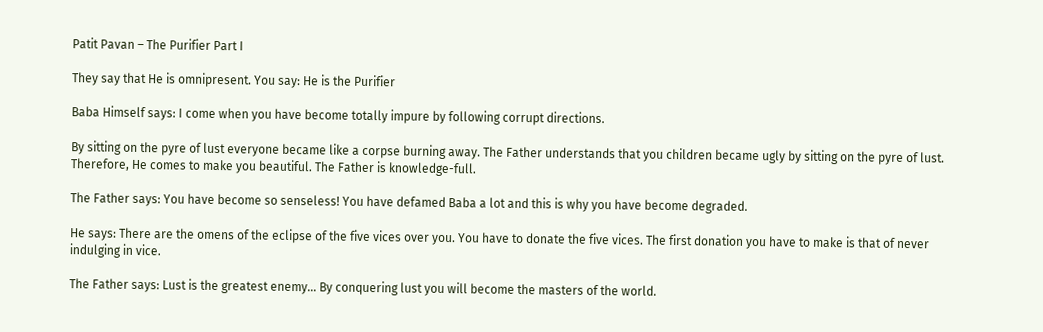Patit Pavan – The Purifier Part I

They say that He is omnipresent. You say: He is the Purifier

Baba Himself says: I come when you have become totally impure by following corrupt directions.

By sitting on the pyre of lust everyone became like a corpse burning away. The Father understands that you children became ugly by sitting on the pyre of lust. Therefore, He comes to make you beautiful. The Father is knowledge-full.

The Father says: You have become so senseless! You have defamed Baba a lot and this is why you have become degraded.

He says: There are the omens of the eclipse of the five vices over you. You have to donate the five vices. The first donation you have to make is that of never indulging in vice.

The Father says: Lust is the greatest enemy… By conquering lust you will become the masters of the world.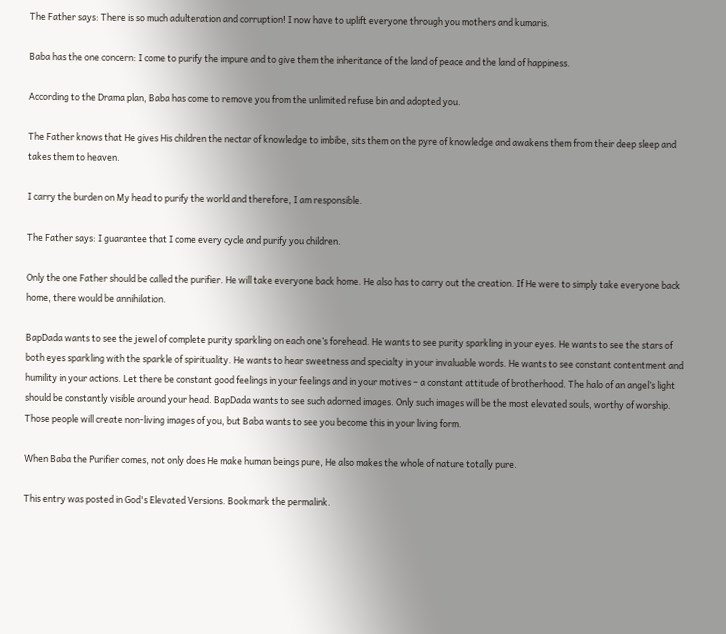The Father says: There is so much adulteration and corruption! I now have to uplift everyone through you mothers and kumaris.

Baba has the one concern: I come to purify the impure and to give them the inheritance of the land of peace and the land of happiness.

According to the Drama plan, Baba has come to remove you from the unlimited refuse bin and adopted you.

The Father knows that He gives His children the nectar of knowledge to imbibe, sits them on the pyre of knowledge and awakens them from their deep sleep and takes them to heaven.

I carry the burden on My head to purify the world and therefore, I am responsible.

The Father says: I guarantee that I come every cycle and purify you children.

Only the one Father should be called the purifier. He will take everyone back home. He also has to carry out the creation. If He were to simply take everyone back home, there would be annihilation.

BapDada wants to see the jewel of complete purity sparkling on each one’s forehead. He wants to see purity sparkling in your eyes. He wants to see the stars of both eyes sparkling with the sparkle of spirituality. He wants to hear sweetness and specialty in your invaluable words. He wants to see constant contentment and humility in your actions. Let there be constant good feelings in your feelings and in your motives – a constant attitude of brotherhood. The halo of an angel’s light should be constantly visible around your head. BapDada wants to see such adorned images. Only such images will be the most elevated souls, worthy of worship. Those people will create non-living images of you, but Baba wants to see you become this in your living form.

When Baba the Purifier comes, not only does He make human beings pure, He also makes the whole of nature totally pure.

This entry was posted in God's Elevated Versions. Bookmark the permalink.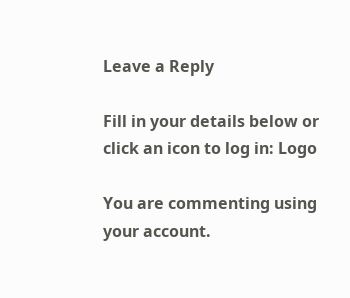Leave a Reply

Fill in your details below or click an icon to log in: Logo

You are commenting using your account.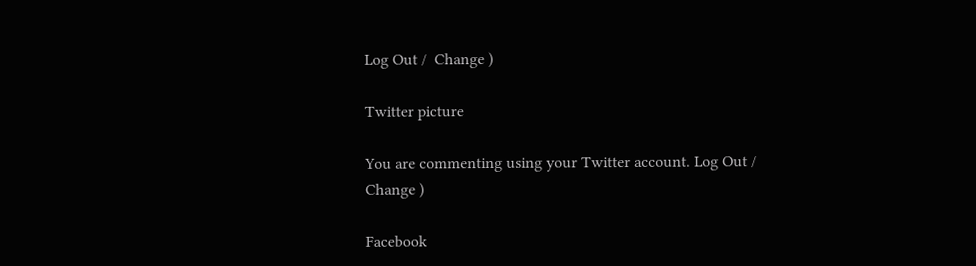Log Out /  Change )

Twitter picture

You are commenting using your Twitter account. Log Out /  Change )

Facebook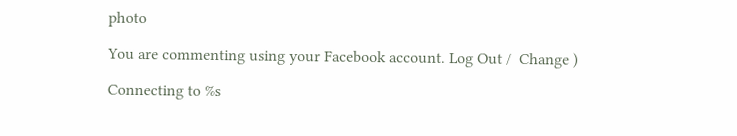photo

You are commenting using your Facebook account. Log Out /  Change )

Connecting to %s